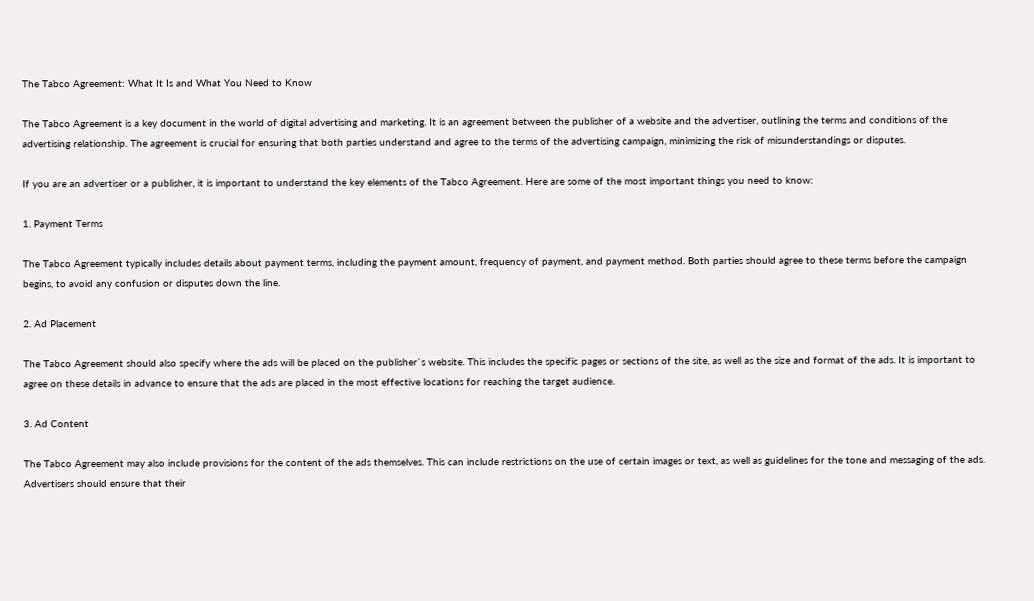The Tabco Agreement: What It Is and What You Need to Know

The Tabco Agreement is a key document in the world of digital advertising and marketing. It is an agreement between the publisher of a website and the advertiser, outlining the terms and conditions of the advertising relationship. The agreement is crucial for ensuring that both parties understand and agree to the terms of the advertising campaign, minimizing the risk of misunderstandings or disputes.

If you are an advertiser or a publisher, it is important to understand the key elements of the Tabco Agreement. Here are some of the most important things you need to know:

1. Payment Terms

The Tabco Agreement typically includes details about payment terms, including the payment amount, frequency of payment, and payment method. Both parties should agree to these terms before the campaign begins, to avoid any confusion or disputes down the line.

2. Ad Placement

The Tabco Agreement should also specify where the ads will be placed on the publisher`s website. This includes the specific pages or sections of the site, as well as the size and format of the ads. It is important to agree on these details in advance to ensure that the ads are placed in the most effective locations for reaching the target audience.

3. Ad Content

The Tabco Agreement may also include provisions for the content of the ads themselves. This can include restrictions on the use of certain images or text, as well as guidelines for the tone and messaging of the ads. Advertisers should ensure that their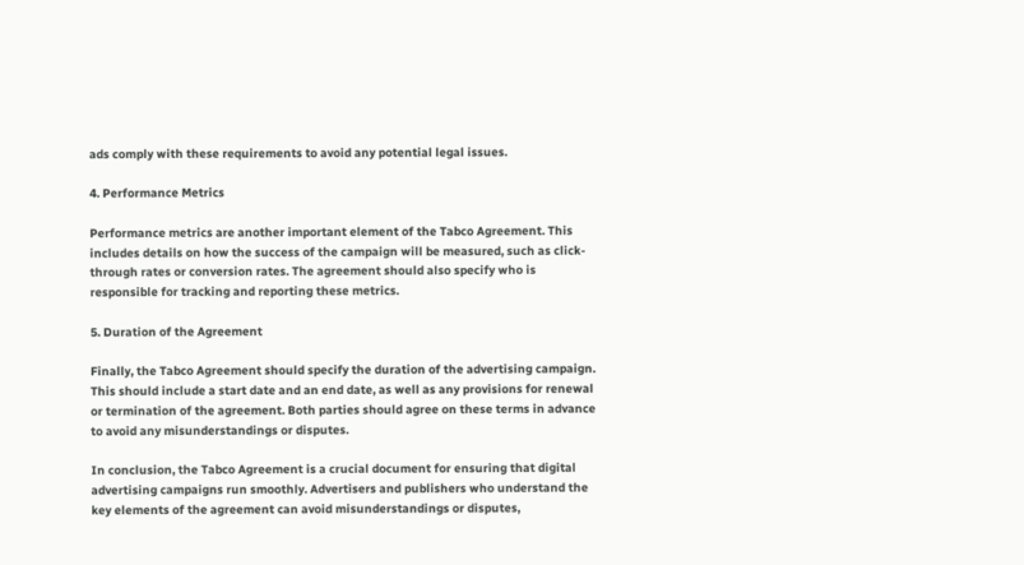ads comply with these requirements to avoid any potential legal issues.

4. Performance Metrics

Performance metrics are another important element of the Tabco Agreement. This includes details on how the success of the campaign will be measured, such as click-through rates or conversion rates. The agreement should also specify who is responsible for tracking and reporting these metrics.

5. Duration of the Agreement

Finally, the Tabco Agreement should specify the duration of the advertising campaign. This should include a start date and an end date, as well as any provisions for renewal or termination of the agreement. Both parties should agree on these terms in advance to avoid any misunderstandings or disputes.

In conclusion, the Tabco Agreement is a crucial document for ensuring that digital advertising campaigns run smoothly. Advertisers and publishers who understand the key elements of the agreement can avoid misunderstandings or disputes,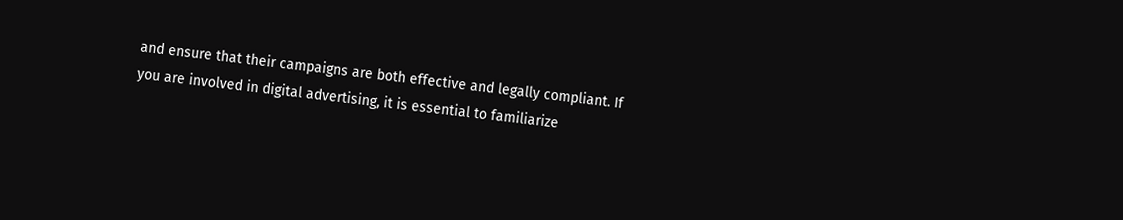and ensure that their campaigns are both effective and legally compliant. If you are involved in digital advertising, it is essential to familiarize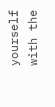yourself with the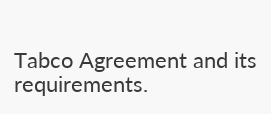Tabco Agreement and its requirements.